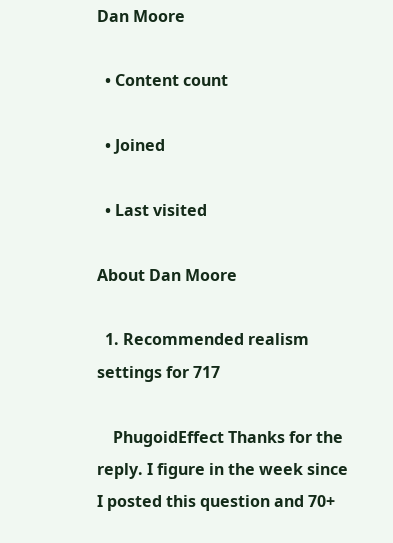Dan Moore

  • Content count

  • Joined

  • Last visited

About Dan Moore

  1. Recommended realism settings for 717

    PhugoidEffect Thanks for the reply. I figure in the week since I posted this question and 70+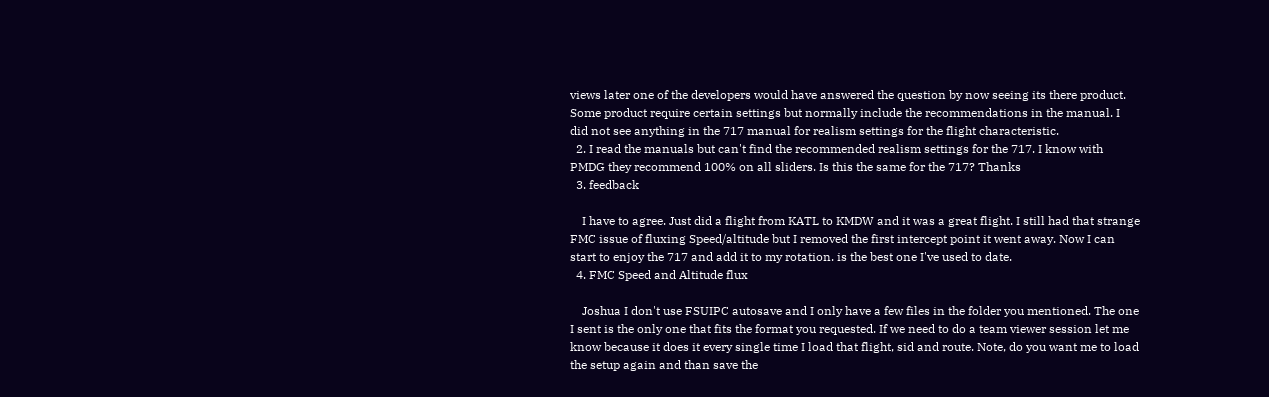views later one of the developers would have answered the question by now seeing its there product. Some product require certain settings but normally include the recommendations in the manual. I did not see anything in the 717 manual for realism settings for the flight characteristic.
  2. I read the manuals but can't find the recommended realism settings for the 717. I know with PMDG they recommend 100% on all sliders. Is this the same for the 717? Thanks
  3. feedback

    I have to agree. Just did a flight from KATL to KMDW and it was a great flight. I still had that strange FMC issue of fluxing Speed/altitude but I removed the first intercept point it went away. Now I can start to enjoy the 717 and add it to my rotation. is the best one I've used to date.
  4. FMC Speed and Altitude flux

    Joshua I don't use FSUIPC autosave and I only have a few files in the folder you mentioned. The one I sent is the only one that fits the format you requested. If we need to do a team viewer session let me know because it does it every single time I load that flight, sid and route. Note, do you want me to load the setup again and than save the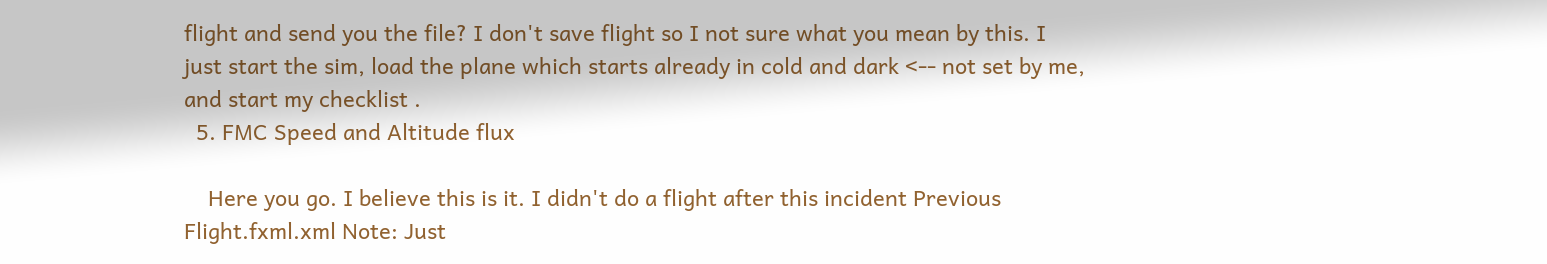flight and send you the file? I don't save flight so I not sure what you mean by this. I just start the sim, load the plane which starts already in cold and dark <-- not set by me, and start my checklist .
  5. FMC Speed and Altitude flux

    Here you go. I believe this is it. I didn't do a flight after this incident Previous Flight.fxml.xml Note: Just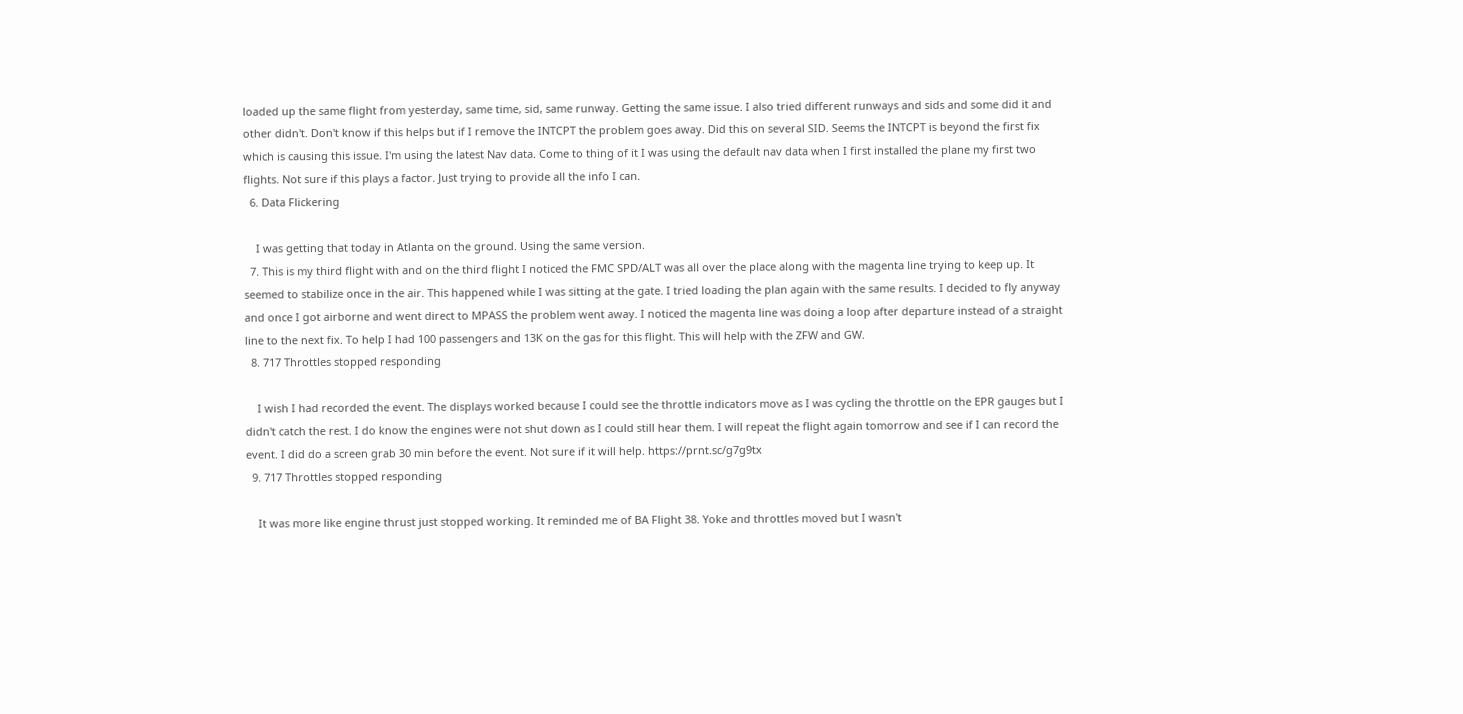loaded up the same flight from yesterday, same time, sid, same runway. Getting the same issue. I also tried different runways and sids and some did it and other didn't. Don't know if this helps but if I remove the INTCPT the problem goes away. Did this on several SID. Seems the INTCPT is beyond the first fix which is causing this issue. I'm using the latest Nav data. Come to thing of it I was using the default nav data when I first installed the plane my first two flights. Not sure if this plays a factor. Just trying to provide all the info I can.
  6. Data Flickering

    I was getting that today in Atlanta on the ground. Using the same version.
  7. This is my third flight with and on the third flight I noticed the FMC SPD/ALT was all over the place along with the magenta line trying to keep up. It seemed to stabilize once in the air. This happened while I was sitting at the gate. I tried loading the plan again with the same results. I decided to fly anyway and once I got airborne and went direct to MPASS the problem went away. I noticed the magenta line was doing a loop after departure instead of a straight line to the next fix. To help I had 100 passengers and 13K on the gas for this flight. This will help with the ZFW and GW.
  8. 717 Throttles stopped responding

    I wish I had recorded the event. The displays worked because I could see the throttle indicators move as I was cycling the throttle on the EPR gauges but I didn't catch the rest. I do know the engines were not shut down as I could still hear them. I will repeat the flight again tomorrow and see if I can record the event. I did do a screen grab 30 min before the event. Not sure if it will help. https://prnt.sc/g7g9tx
  9. 717 Throttles stopped responding

    It was more like engine thrust just stopped working. It reminded me of BA Flight 38. Yoke and throttles moved but I wasn't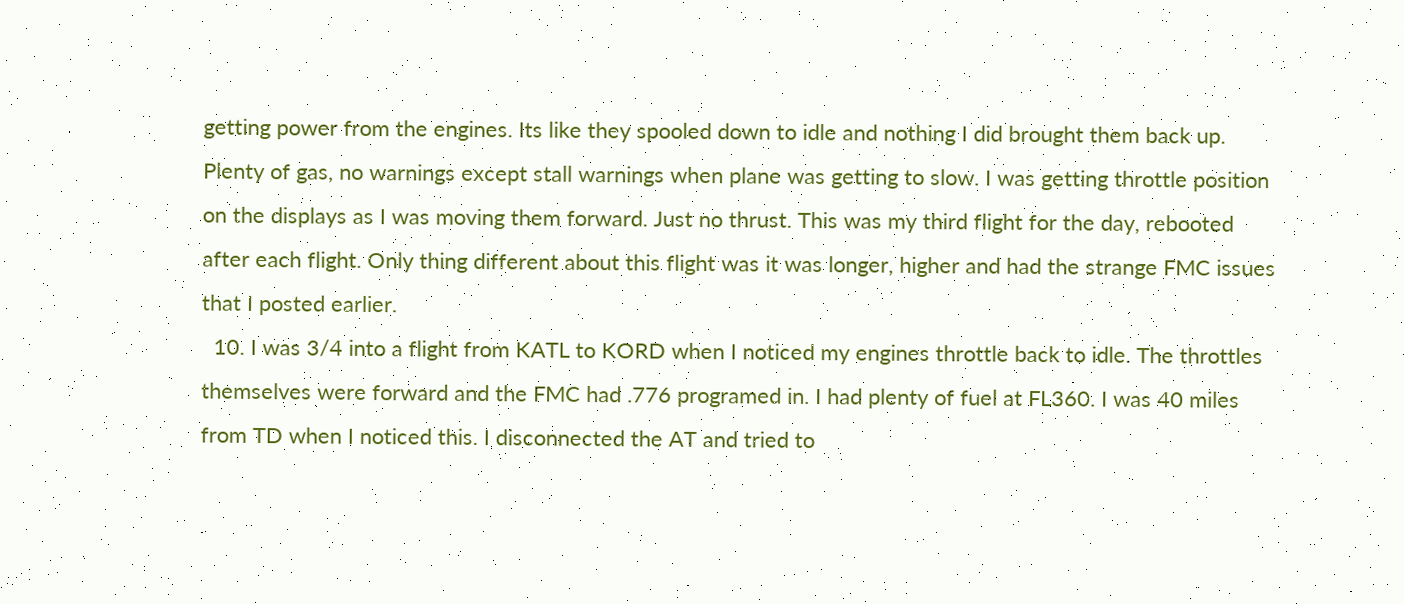getting power from the engines. Its like they spooled down to idle and nothing I did brought them back up. Plenty of gas, no warnings except stall warnings when plane was getting to slow. I was getting throttle position on the displays as I was moving them forward. Just no thrust. This was my third flight for the day, rebooted after each flight. Only thing different about this flight was it was longer, higher and had the strange FMC issues that I posted earlier.
  10. I was 3/4 into a flight from KATL to KORD when I noticed my engines throttle back to idle. The throttles themselves were forward and the FMC had .776 programed in. I had plenty of fuel at FL360. I was 40 miles from TD when I noticed this. I disconnected the AT and tried to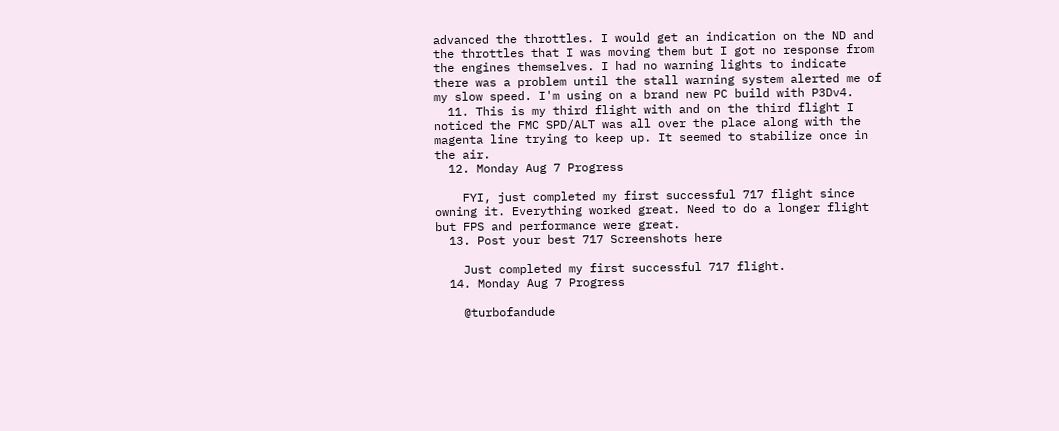advanced the throttles. I would get an indication on the ND and the throttles that I was moving them but I got no response from the engines themselves. I had no warning lights to indicate there was a problem until the stall warning system alerted me of my slow speed. I'm using on a brand new PC build with P3Dv4.
  11. This is my third flight with and on the third flight I noticed the FMC SPD/ALT was all over the place along with the magenta line trying to keep up. It seemed to stabilize once in the air.
  12. Monday Aug 7 Progress

    FYI, just completed my first successful 717 flight since owning it. Everything worked great. Need to do a longer flight but FPS and performance were great.
  13. Post your best 717 Screenshots here

    Just completed my first successful 717 flight.
  14. Monday Aug 7 Progress

    @turbofandude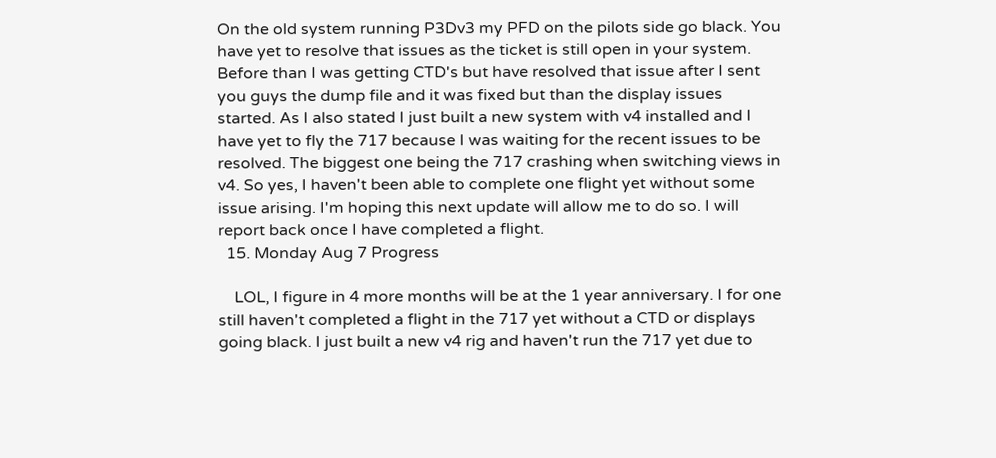On the old system running P3Dv3 my PFD on the pilots side go black. You have yet to resolve that issues as the ticket is still open in your system. Before than I was getting CTD's but have resolved that issue after I sent you guys the dump file and it was fixed but than the display issues started. As I also stated I just built a new system with v4 installed and I have yet to fly the 717 because I was waiting for the recent issues to be resolved. The biggest one being the 717 crashing when switching views in v4. So yes, I haven't been able to complete one flight yet without some issue arising. I'm hoping this next update will allow me to do so. I will report back once I have completed a flight.
  15. Monday Aug 7 Progress

    LOL, I figure in 4 more months will be at the 1 year anniversary. I for one still haven't completed a flight in the 717 yet without a CTD or displays going black. I just built a new v4 rig and haven't run the 717 yet due to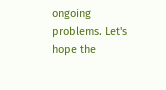ongoing problems. Let's hope the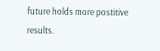future holds more postitive results.